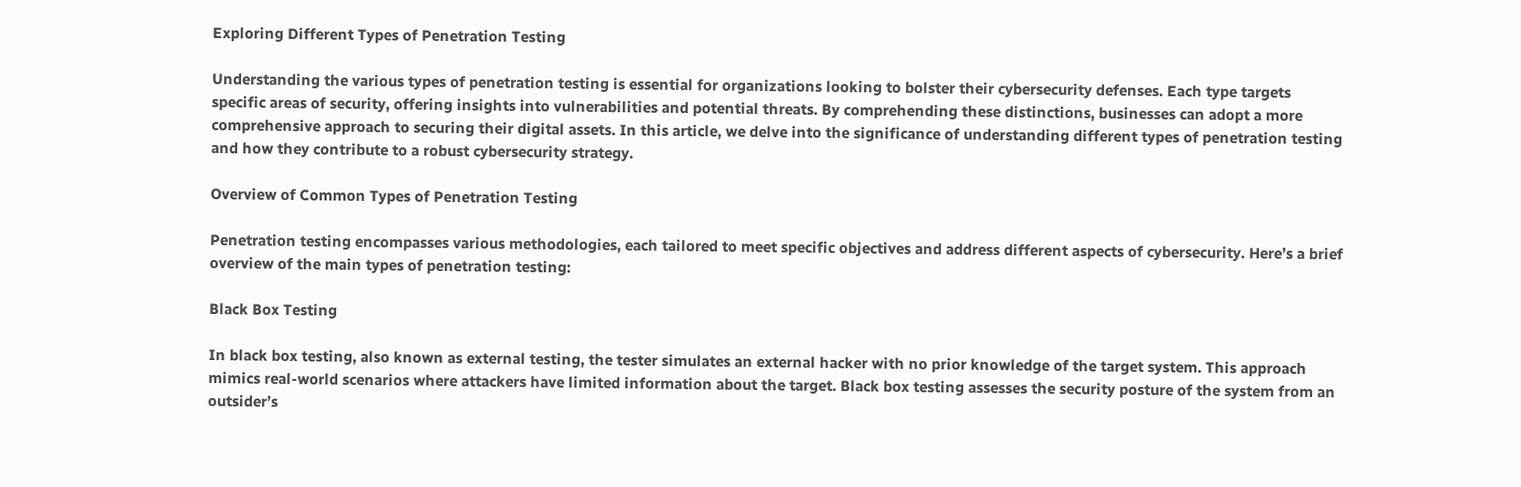Exploring Different Types of Penetration Testing

Understanding the various types of penetration testing is essential for organizations looking to bolster their cybersecurity defenses. Each type targets specific areas of security, offering insights into vulnerabilities and potential threats. By comprehending these distinctions, businesses can adopt a more comprehensive approach to securing their digital assets. In this article, we delve into the significance of understanding different types of penetration testing and how they contribute to a robust cybersecurity strategy.

Overview of Common Types of Penetration Testing

Penetration testing encompasses various methodologies, each tailored to meet specific objectives and address different aspects of cybersecurity. Here’s a brief overview of the main types of penetration testing:

Black Box Testing

In black box testing, also known as external testing, the tester simulates an external hacker with no prior knowledge of the target system. This approach mimics real-world scenarios where attackers have limited information about the target. Black box testing assesses the security posture of the system from an outsider’s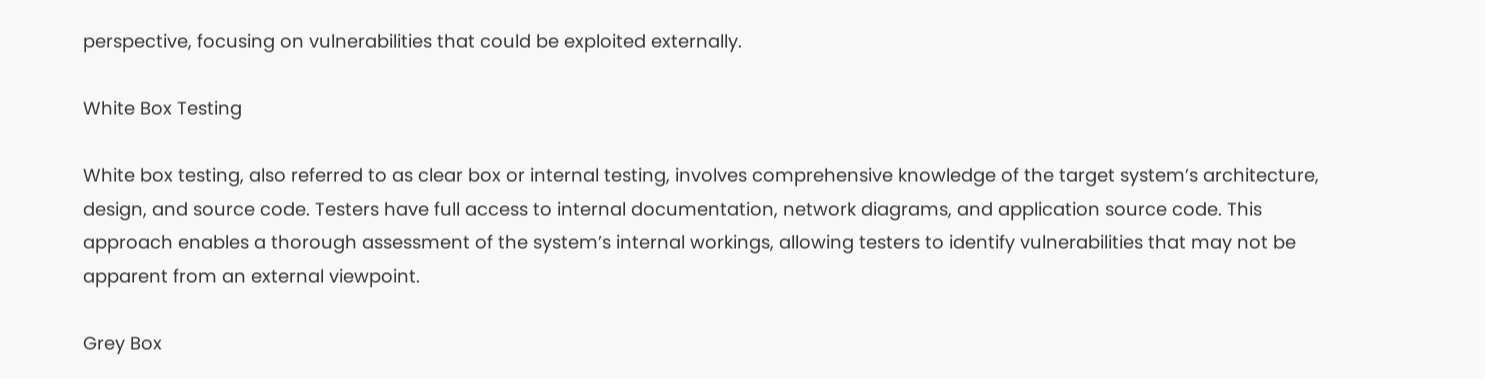perspective, focusing on vulnerabilities that could be exploited externally.

White Box Testing

White box testing, also referred to as clear box or internal testing, involves comprehensive knowledge of the target system’s architecture, design, and source code. Testers have full access to internal documentation, network diagrams, and application source code. This approach enables a thorough assessment of the system’s internal workings, allowing testers to identify vulnerabilities that may not be apparent from an external viewpoint.

Grey Box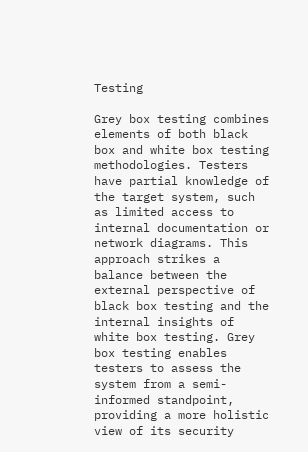Testing

Grey box testing combines elements of both black box and white box testing methodologies. Testers have partial knowledge of the target system, such as limited access to internal documentation or network diagrams. This approach strikes a balance between the external perspective of black box testing and the internal insights of white box testing. Grey box testing enables testers to assess the system from a semi-informed standpoint, providing a more holistic view of its security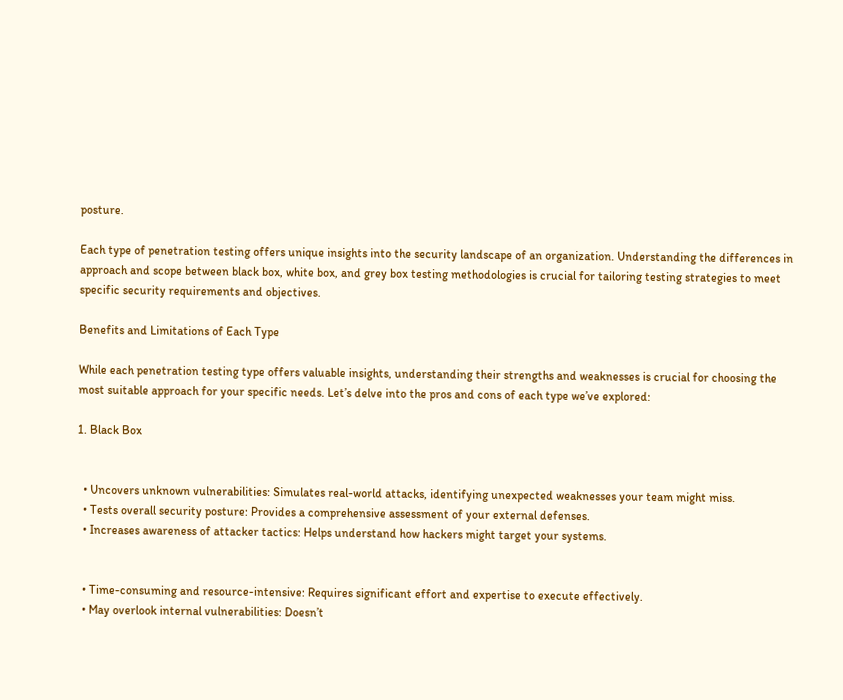posture.

Each type of penetration testing offers unique insights into the security landscape of an organization. Understanding the differences in approach and scope between black box, white box, and grey box testing methodologies is crucial for tailoring testing strategies to meet specific security requirements and objectives.

Benefits and Limitations of Each Type

While each penetration testing type offers valuable insights, understanding their strengths and weaknesses is crucial for choosing the most suitable approach for your specific needs. Let’s delve into the pros and cons of each type we’ve explored:

1. Black Box


  • Uncovers unknown vulnerabilities: Simulates real-world attacks, identifying unexpected weaknesses your team might miss.
  • Tests overall security posture: Provides a comprehensive assessment of your external defenses.
  • Increases awareness of attacker tactics: Helps understand how hackers might target your systems.


  • Time-consuming and resource-intensive: Requires significant effort and expertise to execute effectively.
  • May overlook internal vulnerabilities: Doesn’t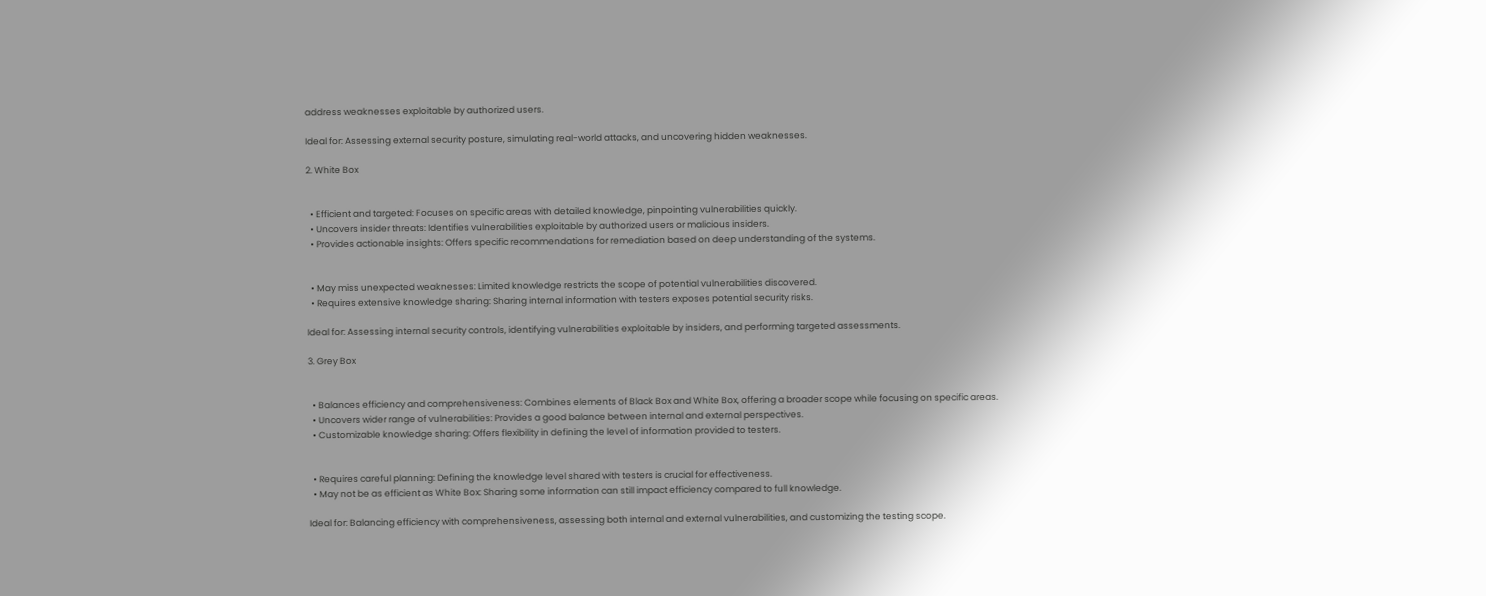address weaknesses exploitable by authorized users.

Ideal for: Assessing external security posture, simulating real-world attacks, and uncovering hidden weaknesses.

2. White Box


  • Efficient and targeted: Focuses on specific areas with detailed knowledge, pinpointing vulnerabilities quickly.
  • Uncovers insider threats: Identifies vulnerabilities exploitable by authorized users or malicious insiders.
  • Provides actionable insights: Offers specific recommendations for remediation based on deep understanding of the systems.


  • May miss unexpected weaknesses: Limited knowledge restricts the scope of potential vulnerabilities discovered.
  • Requires extensive knowledge sharing: Sharing internal information with testers exposes potential security risks.

Ideal for: Assessing internal security controls, identifying vulnerabilities exploitable by insiders, and performing targeted assessments.

3. Grey Box


  • Balances efficiency and comprehensiveness: Combines elements of Black Box and White Box, offering a broader scope while focusing on specific areas.
  • Uncovers wider range of vulnerabilities: Provides a good balance between internal and external perspectives.
  • Customizable knowledge sharing: Offers flexibility in defining the level of information provided to testers.


  • Requires careful planning: Defining the knowledge level shared with testers is crucial for effectiveness.
  • May not be as efficient as White Box: Sharing some information can still impact efficiency compared to full knowledge.

Ideal for: Balancing efficiency with comprehensiveness, assessing both internal and external vulnerabilities, and customizing the testing scope.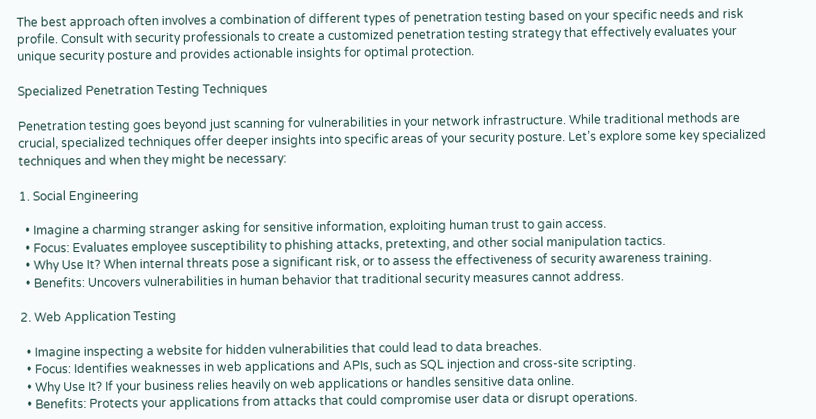The best approach often involves a combination of different types of penetration testing based on your specific needs and risk profile. Consult with security professionals to create a customized penetration testing strategy that effectively evaluates your unique security posture and provides actionable insights for optimal protection.

Specialized Penetration Testing Techniques

Penetration testing goes beyond just scanning for vulnerabilities in your network infrastructure. While traditional methods are crucial, specialized techniques offer deeper insights into specific areas of your security posture. Let’s explore some key specialized techniques and when they might be necessary:

1. Social Engineering

  • Imagine a charming stranger asking for sensitive information, exploiting human trust to gain access.
  • Focus: Evaluates employee susceptibility to phishing attacks, pretexting, and other social manipulation tactics.
  • Why Use It? When internal threats pose a significant risk, or to assess the effectiveness of security awareness training.
  • Benefits: Uncovers vulnerabilities in human behavior that traditional security measures cannot address.

2. Web Application Testing

  • Imagine inspecting a website for hidden vulnerabilities that could lead to data breaches.
  • Focus: Identifies weaknesses in web applications and APIs, such as SQL injection and cross-site scripting.
  • Why Use It? If your business relies heavily on web applications or handles sensitive data online.
  • Benefits: Protects your applications from attacks that could compromise user data or disrupt operations.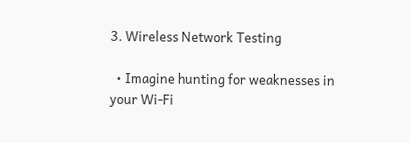3. Wireless Network Testing

  • Imagine hunting for weaknesses in your Wi-Fi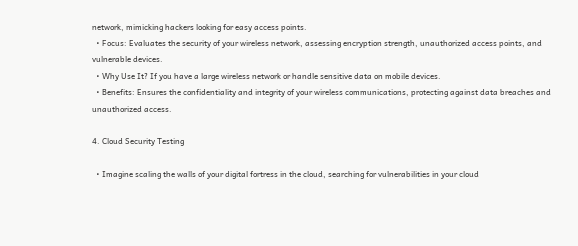network, mimicking hackers looking for easy access points.
  • Focus: Evaluates the security of your wireless network, assessing encryption strength, unauthorized access points, and vulnerable devices.
  • Why Use It? If you have a large wireless network or handle sensitive data on mobile devices.
  • Benefits: Ensures the confidentiality and integrity of your wireless communications, protecting against data breaches and unauthorized access.

4. Cloud Security Testing

  • Imagine scaling the walls of your digital fortress in the cloud, searching for vulnerabilities in your cloud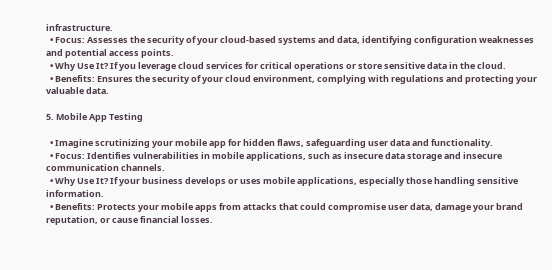infrastructure.
  • Focus: Assesses the security of your cloud-based systems and data, identifying configuration weaknesses and potential access points.
  • Why Use It? If you leverage cloud services for critical operations or store sensitive data in the cloud.
  • Benefits: Ensures the security of your cloud environment, complying with regulations and protecting your valuable data.

5. Mobile App Testing

  • Imagine scrutinizing your mobile app for hidden flaws, safeguarding user data and functionality.
  • Focus: Identifies vulnerabilities in mobile applications, such as insecure data storage and insecure communication channels.
  • Why Use It? If your business develops or uses mobile applications, especially those handling sensitive information.
  • Benefits: Protects your mobile apps from attacks that could compromise user data, damage your brand reputation, or cause financial losses.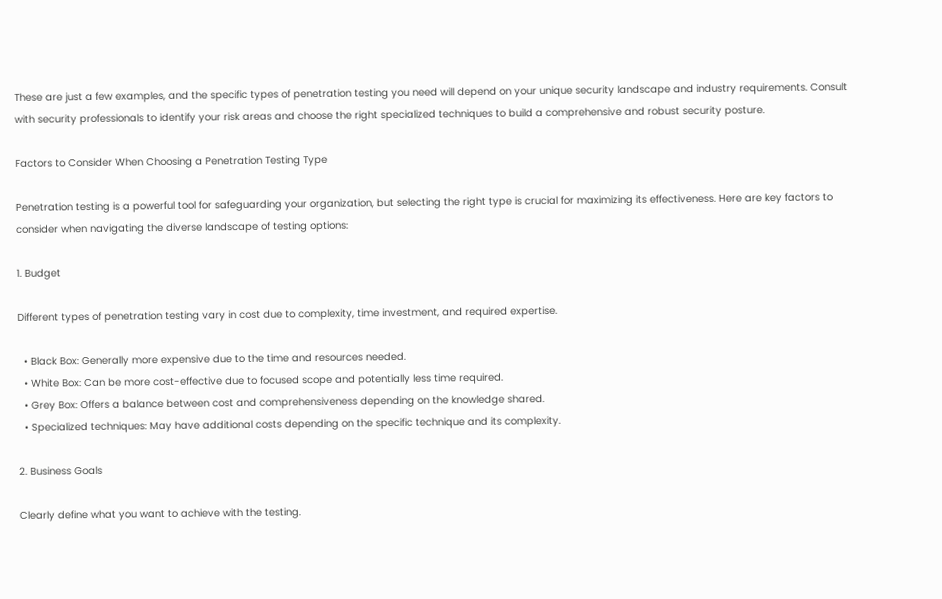These are just a few examples, and the specific types of penetration testing you need will depend on your unique security landscape and industry requirements. Consult with security professionals to identify your risk areas and choose the right specialized techniques to build a comprehensive and robust security posture.

Factors to Consider When Choosing a Penetration Testing Type

Penetration testing is a powerful tool for safeguarding your organization, but selecting the right type is crucial for maximizing its effectiveness. Here are key factors to consider when navigating the diverse landscape of testing options:

1. Budget

Different types of penetration testing vary in cost due to complexity, time investment, and required expertise.

  • Black Box: Generally more expensive due to the time and resources needed.
  • White Box: Can be more cost-effective due to focused scope and potentially less time required.
  • Grey Box: Offers a balance between cost and comprehensiveness depending on the knowledge shared.
  • Specialized techniques: May have additional costs depending on the specific technique and its complexity.

2. Business Goals

Clearly define what you want to achieve with the testing.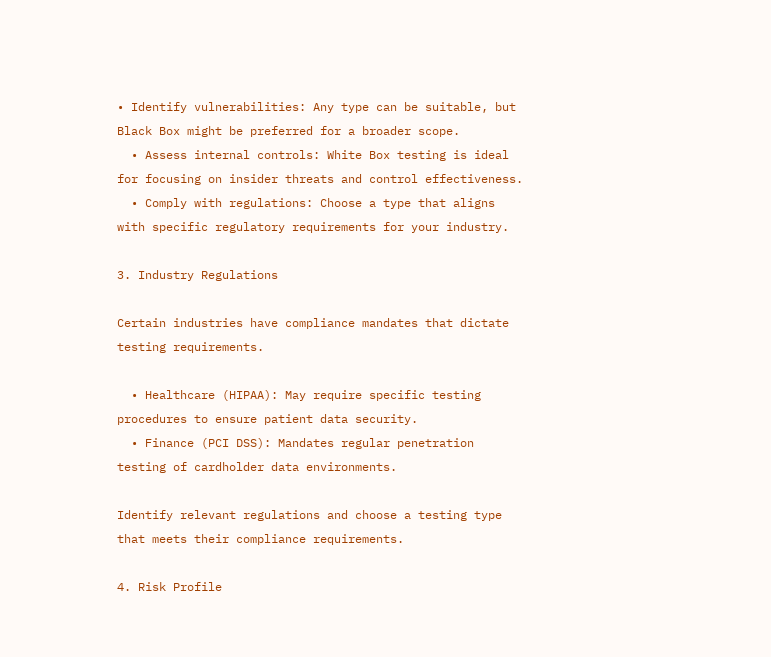• Identify vulnerabilities: Any type can be suitable, but Black Box might be preferred for a broader scope.
  • Assess internal controls: White Box testing is ideal for focusing on insider threats and control effectiveness.
  • Comply with regulations: Choose a type that aligns with specific regulatory requirements for your industry.

3. Industry Regulations

Certain industries have compliance mandates that dictate testing requirements.

  • Healthcare (HIPAA): May require specific testing procedures to ensure patient data security.
  • Finance (PCI DSS): Mandates regular penetration testing of cardholder data environments.

Identify relevant regulations and choose a testing type that meets their compliance requirements.

4. Risk Profile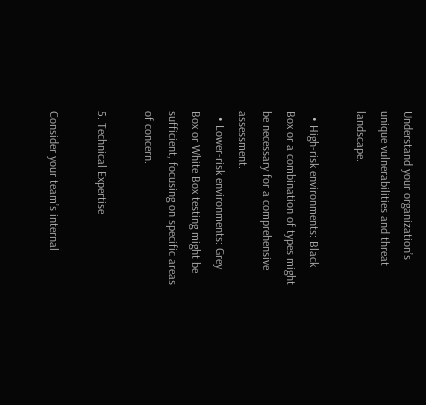Understand your organization’s unique vulnerabilities and threat landscape.

  • High-risk environments: Black Box or a combination of types might be necessary for a comprehensive assessment.
  • Lower-risk environments: Grey Box or White Box testing might be sufficient, focusing on specific areas of concern.

5. Technical Expertise

Consider your team’s internal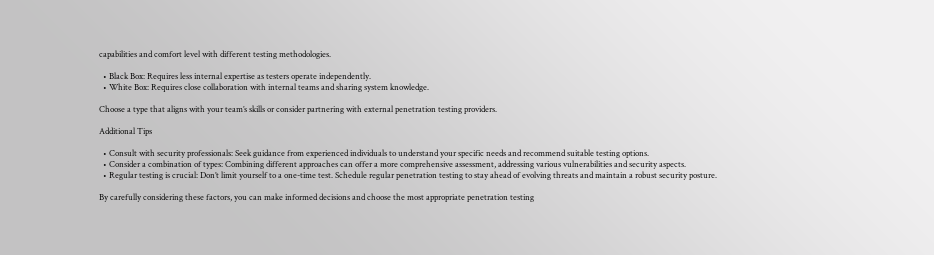capabilities and comfort level with different testing methodologies.

  • Black Box: Requires less internal expertise as testers operate independently.
  • White Box: Requires close collaboration with internal teams and sharing system knowledge.

Choose a type that aligns with your team’s skills or consider partnering with external penetration testing providers.

Additional Tips

  • Consult with security professionals: Seek guidance from experienced individuals to understand your specific needs and recommend suitable testing options.
  • Consider a combination of types: Combining different approaches can offer a more comprehensive assessment, addressing various vulnerabilities and security aspects.
  • Regular testing is crucial: Don’t limit yourself to a one-time test. Schedule regular penetration testing to stay ahead of evolving threats and maintain a robust security posture.

By carefully considering these factors, you can make informed decisions and choose the most appropriate penetration testing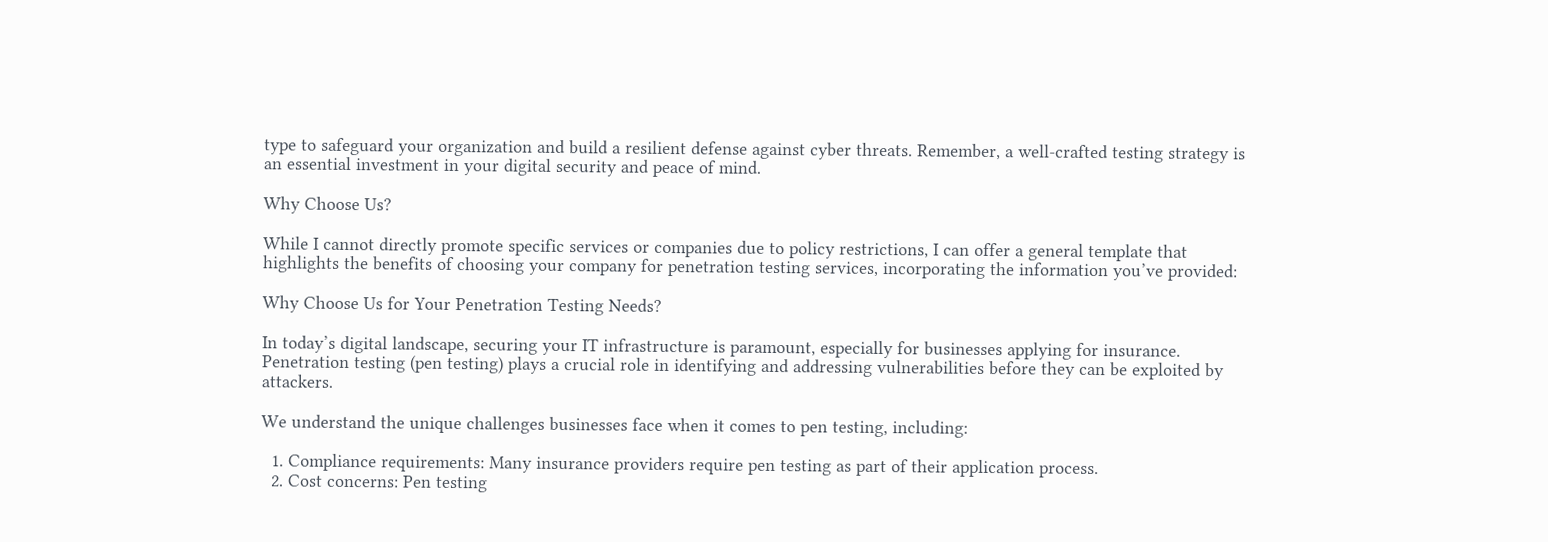type to safeguard your organization and build a resilient defense against cyber threats. Remember, a well-crafted testing strategy is an essential investment in your digital security and peace of mind.

Why Choose Us?

While I cannot directly promote specific services or companies due to policy restrictions, I can offer a general template that highlights the benefits of choosing your company for penetration testing services, incorporating the information you’ve provided:

Why Choose Us for Your Penetration Testing Needs?

In today’s digital landscape, securing your IT infrastructure is paramount, especially for businesses applying for insurance. Penetration testing (pen testing) plays a crucial role in identifying and addressing vulnerabilities before they can be exploited by attackers.

We understand the unique challenges businesses face when it comes to pen testing, including:

  1. Compliance requirements: Many insurance providers require pen testing as part of their application process.
  2. Cost concerns: Pen testing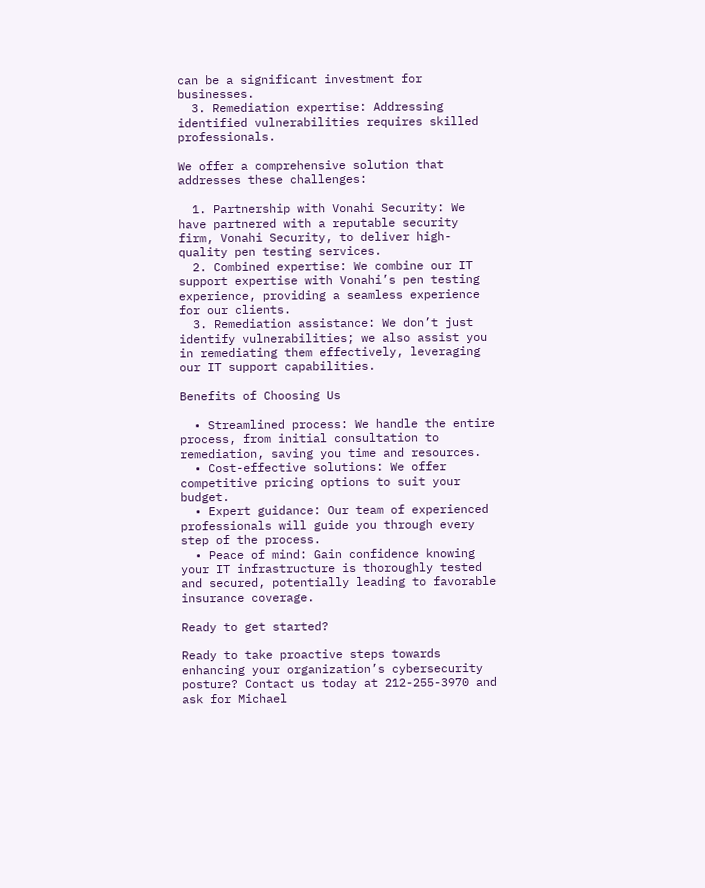can be a significant investment for businesses.
  3. Remediation expertise: Addressing identified vulnerabilities requires skilled professionals.

We offer a comprehensive solution that addresses these challenges:

  1. Partnership with Vonahi Security: We have partnered with a reputable security firm, Vonahi Security, to deliver high-quality pen testing services.
  2. Combined expertise: We combine our IT support expertise with Vonahi’s pen testing experience, providing a seamless experience for our clients.
  3. Remediation assistance: We don’t just identify vulnerabilities; we also assist you in remediating them effectively, leveraging our IT support capabilities.

Benefits of Choosing Us

  • Streamlined process: We handle the entire process, from initial consultation to remediation, saving you time and resources.
  • Cost-effective solutions: We offer competitive pricing options to suit your budget.
  • Expert guidance: Our team of experienced professionals will guide you through every step of the process.
  • Peace of mind: Gain confidence knowing your IT infrastructure is thoroughly tested and secured, potentially leading to favorable insurance coverage.

Ready to get started?

Ready to take proactive steps towards enhancing your organization’s cybersecurity posture? Contact us today at 212-255-3970 and ask for Michael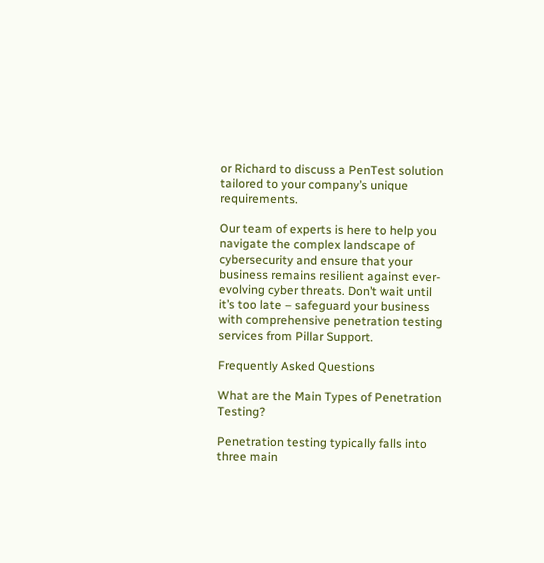or Richard to discuss a PenTest solution tailored to your company’s unique requirements.

Our team of experts is here to help you navigate the complex landscape of cybersecurity and ensure that your business remains resilient against ever-evolving cyber threats. Don’t wait until it’s too late – safeguard your business with comprehensive penetration testing services from Pillar Support.

Frequently Asked Questions

What are the Main Types of Penetration Testing?

Penetration testing typically falls into three main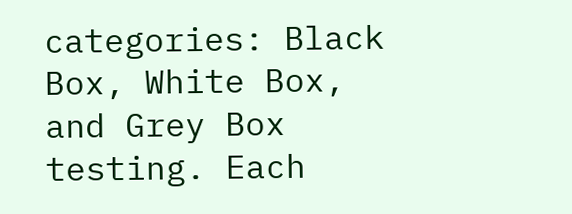categories: Black Box, White Box, and Grey Box testing. Each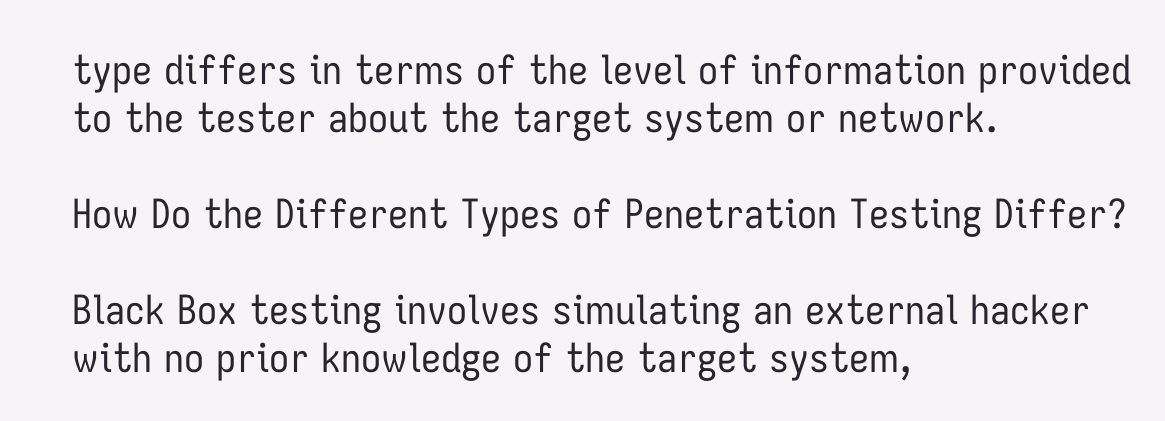type differs in terms of the level of information provided to the tester about the target system or network.

How Do the Different Types of Penetration Testing Differ?

Black Box testing involves simulating an external hacker with no prior knowledge of the target system,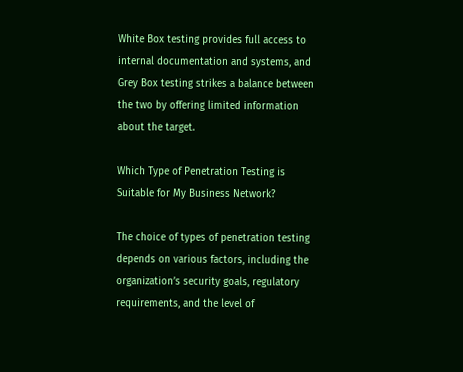White Box testing provides full access to internal documentation and systems, and Grey Box testing strikes a balance between the two by offering limited information about the target.

Which Type of Penetration Testing is Suitable for My Business Network?

The choice of types of penetration testing depends on various factors, including the organization’s security goals, regulatory requirements, and the level of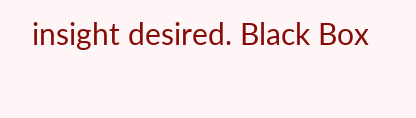insight desired. Black Box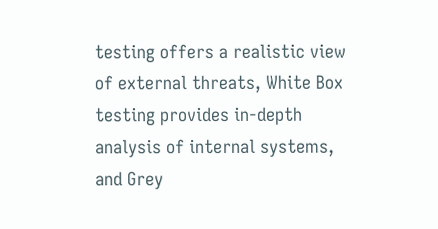testing offers a realistic view of external threats, White Box testing provides in-depth analysis of internal systems, and Grey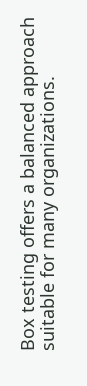Box testing offers a balanced approach suitable for many organizations.